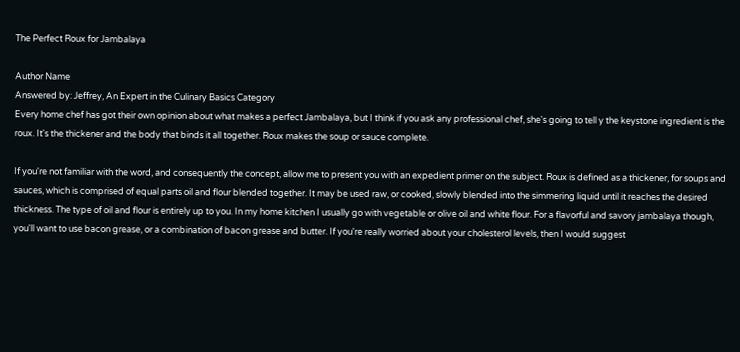The Perfect Roux for Jambalaya

Author Name
Answered by: Jeffrey, An Expert in the Culinary Basics Category
Every home chef has got their own opinion about what makes a perfect Jambalaya, but I think if you ask any professional chef, she's going to tell y the keystone ingredient is the roux. It's the thickener and the body that binds it all together. Roux makes the soup or sauce complete.

If you're not familiar with the word, and consequently the concept, allow me to present you with an expedient primer on the subject. Roux is defined as a thickener, for soups and sauces, which is comprised of equal parts oil and flour blended together. It may be used raw, or cooked, slowly blended into the simmering liquid until it reaches the desired thickness. The type of oil and flour is entirely up to you. In my home kitchen I usually go with vegetable or olive oil and white flour. For a flavorful and savory jambalaya though, you'll want to use bacon grease, or a combination of bacon grease and butter. If you're really worried about your cholesterol levels, then I would suggest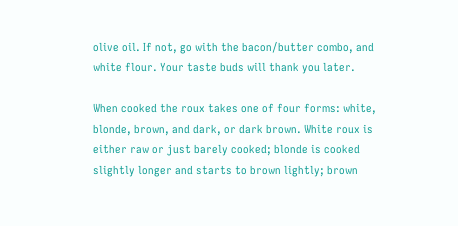olive oil. If not, go with the bacon/butter combo, and white flour. Your taste buds will thank you later.

When cooked the roux takes one of four forms: white, blonde, brown, and dark, or dark brown. White roux is either raw or just barely cooked; blonde is cooked slightly longer and starts to brown lightly; brown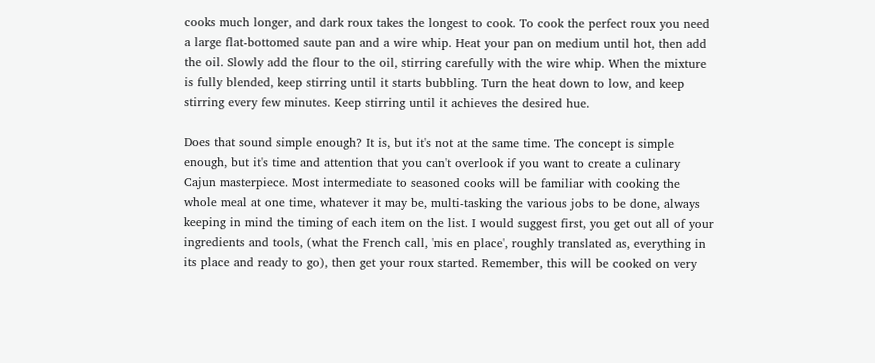cooks much longer, and dark roux takes the longest to cook. To cook the perfect roux you need a large flat-bottomed saute pan and a wire whip. Heat your pan on medium until hot, then add the oil. Slowly add the flour to the oil, stirring carefully with the wire whip. When the mixture is fully blended, keep stirring until it starts bubbling. Turn the heat down to low, and keep stirring every few minutes. Keep stirring until it achieves the desired hue.

Does that sound simple enough? It is, but it's not at the same time. The concept is simple enough, but it's time and attention that you can't overlook if you want to create a culinary Cajun masterpiece. Most intermediate to seasoned cooks will be familiar with cooking the whole meal at one time, whatever it may be, multi-tasking the various jobs to be done, always keeping in mind the timing of each item on the list. I would suggest first, you get out all of your ingredients and tools, (what the French call, 'mis en place', roughly translated as, everything in its place and ready to go), then get your roux started. Remember, this will be cooked on very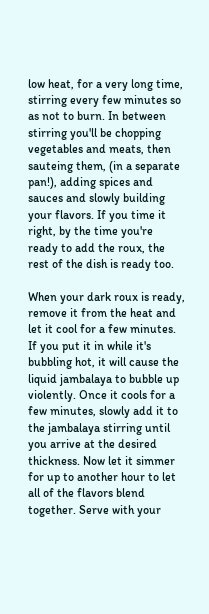low heat, for a very long time, stirring every few minutes so as not to burn. In between stirring you'll be chopping vegetables and meats, then sauteing them, (in a separate pan!), adding spices and sauces and slowly building your flavors. If you time it right, by the time you're ready to add the roux, the rest of the dish is ready too.

When your dark roux is ready, remove it from the heat and let it cool for a few minutes. If you put it in while it's bubbling hot, it will cause the liquid jambalaya to bubble up violently. Once it cools for a few minutes, slowly add it to the jambalaya stirring until you arrive at the desired thickness. Now let it simmer for up to another hour to let all of the flavors blend together. Serve with your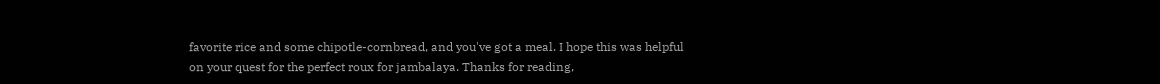favorite rice and some chipotle-cornbread, and you've got a meal. I hope this was helpful on your quest for the perfect roux for jambalaya. Thanks for reading,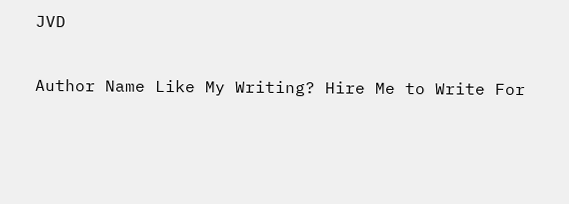JVD

Author Name Like My Writing? Hire Me to Write For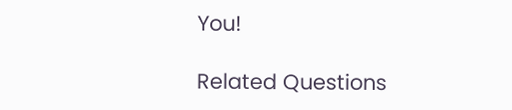You!

Related Questions